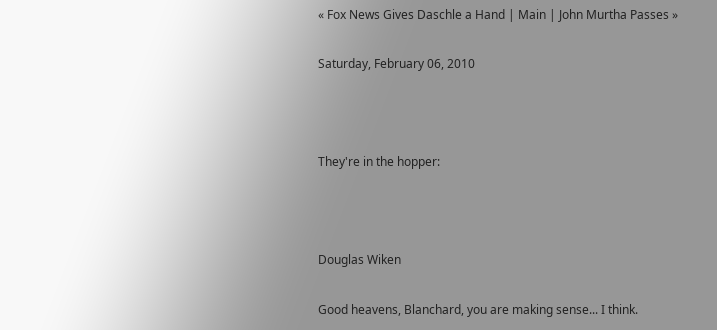« Fox News Gives Daschle a Hand | Main | John Murtha Passes »

Saturday, February 06, 2010



They're in the hopper:



Douglas Wiken

Good heavens, Blanchard, you are making sense... I think.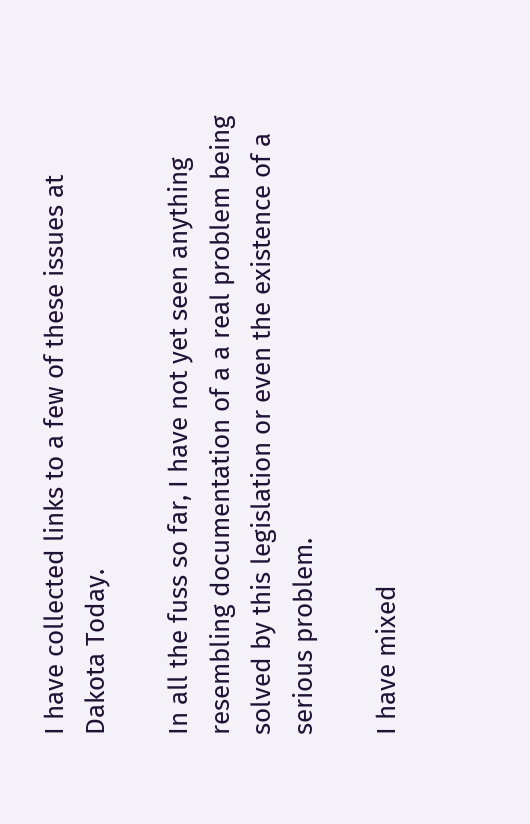I have collected links to a few of these issues at Dakota Today.

In all the fuss so far, I have not yet seen anything resembling documentation of a a real problem being solved by this legislation or even the existence of a serious problem.

I have mixed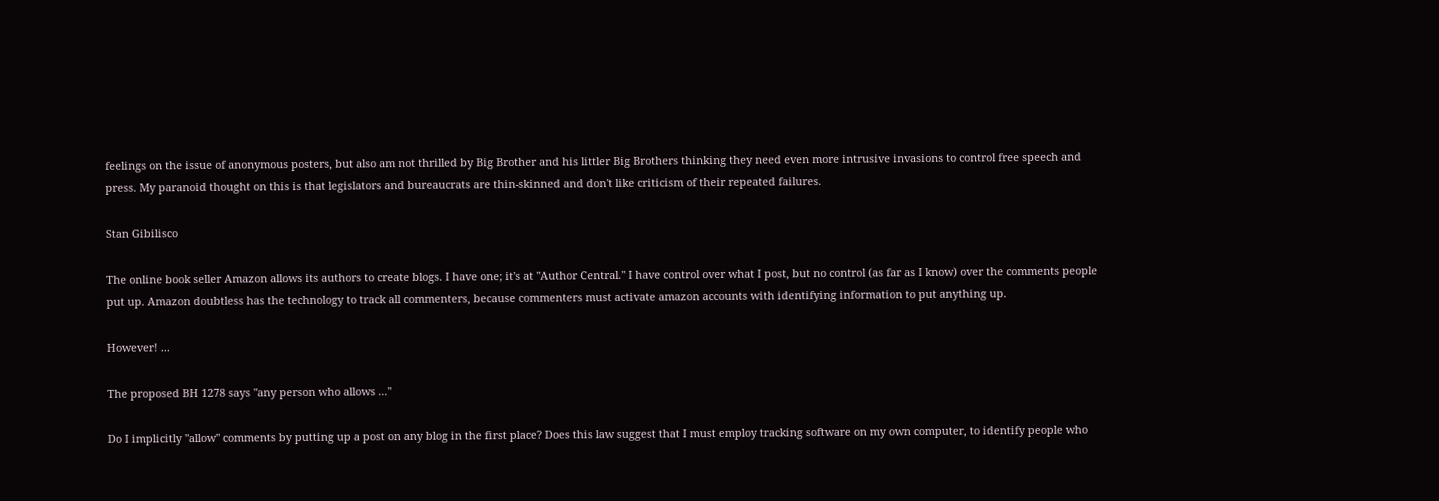feelings on the issue of anonymous posters, but also am not thrilled by Big Brother and his littler Big Brothers thinking they need even more intrusive invasions to control free speech and press. My paranoid thought on this is that legislators and bureaucrats are thin-skinned and don't like criticism of their repeated failures.

Stan Gibilisco

The online book seller Amazon allows its authors to create blogs. I have one; it's at "Author Central." I have control over what I post, but no control (as far as I know) over the comments people put up. Amazon doubtless has the technology to track all commenters, because commenters must activate amazon accounts with identifying information to put anything up.

However! ...

The proposed BH 1278 says "any person who allows ..."

Do I implicitly "allow" comments by putting up a post on any blog in the first place? Does this law suggest that I must employ tracking software on my own computer, to identify people who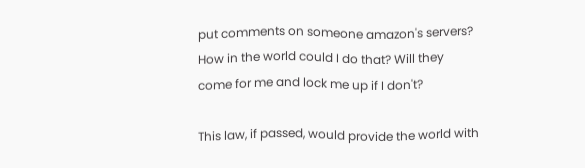put comments on someone amazon's servers? How in the world could I do that? Will they come for me and lock me up if I don't?

This law, if passed, would provide the world with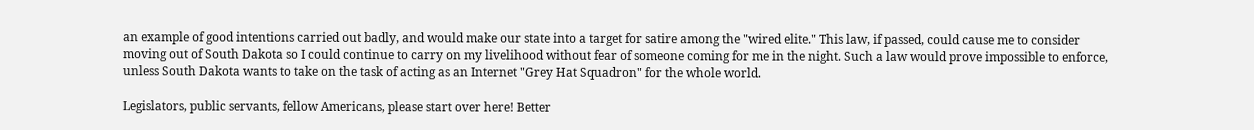an example of good intentions carried out badly, and would make our state into a target for satire among the "wired elite." This law, if passed, could cause me to consider moving out of South Dakota so I could continue to carry on my livelihood without fear of someone coming for me in the night. Such a law would prove impossible to enforce, unless South Dakota wants to take on the task of acting as an Internet "Grey Hat Squadron" for the whole world.

Legislators, public servants, fellow Americans, please start over here! Better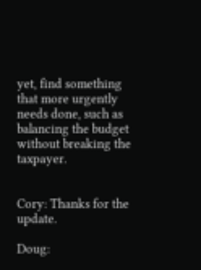yet, find something that more urgently needs done, such as balancing the budget without breaking the taxpayer.


Cory: Thanks for the update.

Doug: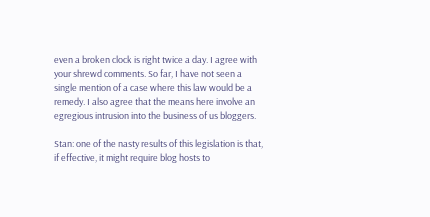even a broken clock is right twice a day. I agree with your shrewd comments. So far, I have not seen a single mention of a case where this law would be a remedy. I also agree that the means here involve an egregious intrusion into the business of us bloggers.

Stan: one of the nasty results of this legislation is that, if effective, it might require blog hosts to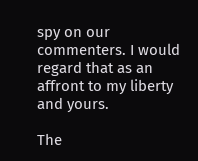spy on our commenters. I would regard that as an affront to my liberty and yours.

The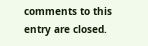comments to this entry are closed.